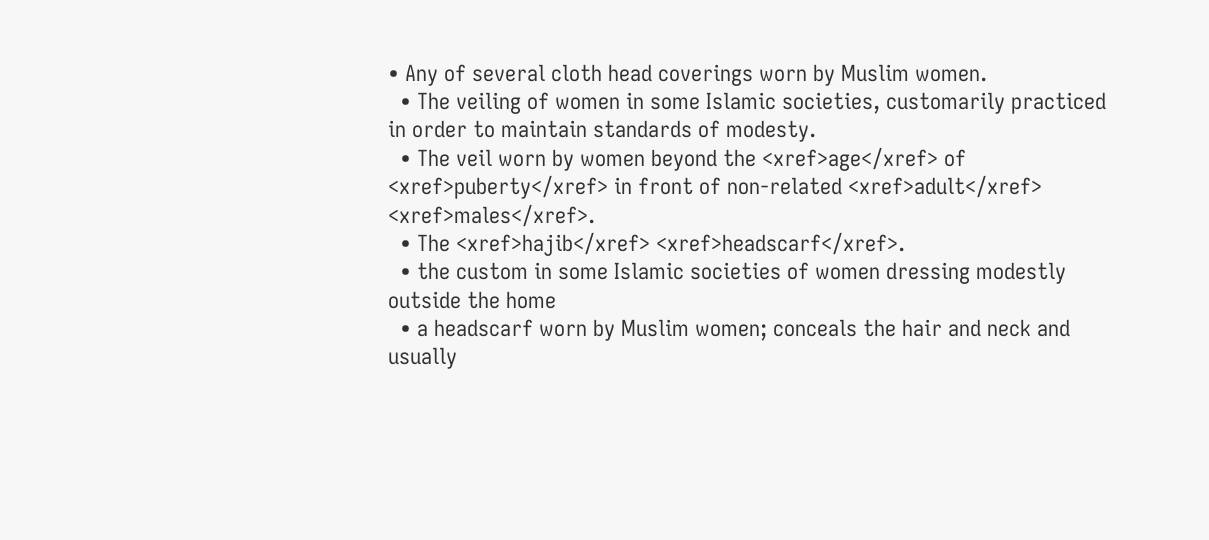• Any of several cloth head coverings worn by Muslim women.
  • The veiling of women in some Islamic societies, customarily practiced in order to maintain standards of modesty.
  • The veil worn by women beyond the <xref>age</xref> of <xref>puberty</xref> in front of non-related <xref>adult</xref> <xref>males</xref>.
  • The <xref>hajib</xref> <xref>headscarf</xref>.
  • the custom in some Islamic societies of women dressing modestly outside the home
  • a headscarf worn by Muslim women; conceals the hair and neck and usually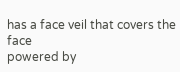has a face veil that covers the face
powered by